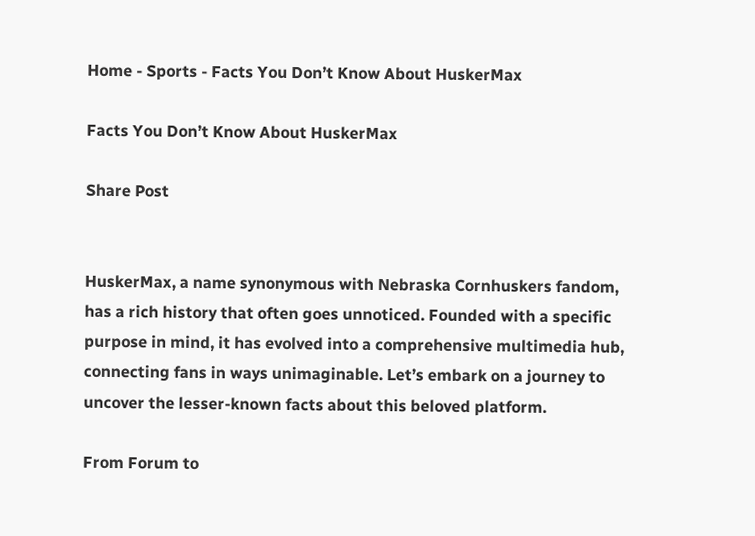Home - Sports - Facts You Don’t Know About HuskerMax

Facts You Don’t Know About HuskerMax

Share Post


HuskerMax, a name synonymous with Nebraska Cornhuskers fandom, has a rich history that often goes unnoticed. Founded with a specific purpose in mind, it has evolved into a comprehensive multimedia hub, connecting fans in ways unimaginable. Let’s embark on a journey to uncover the lesser-known facts about this beloved platform.

From Forum to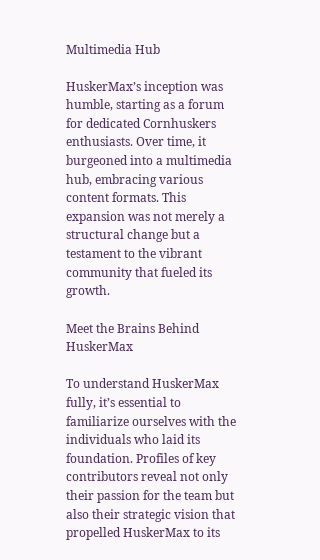Multimedia Hub

HuskerMax’s inception was humble, starting as a forum for dedicated Cornhuskers enthusiasts. Over time, it burgeoned into a multimedia hub, embracing various content formats. This expansion was not merely a structural change but a testament to the vibrant community that fueled its growth.

Meet the Brains Behind HuskerMax

To understand HuskerMax fully, it’s essential to familiarize ourselves with the individuals who laid its foundation. Profiles of key contributors reveal not only their passion for the team but also their strategic vision that propelled HuskerMax to its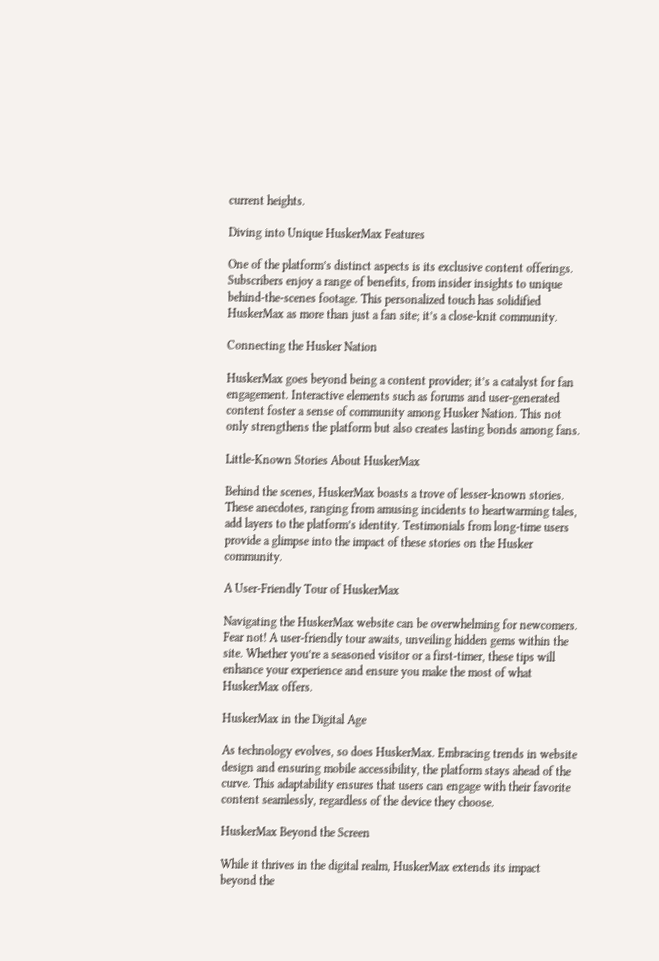current heights.

Diving into Unique HuskerMax Features

One of the platform’s distinct aspects is its exclusive content offerings. Subscribers enjoy a range of benefits, from insider insights to unique behind-the-scenes footage. This personalized touch has solidified HuskerMax as more than just a fan site; it’s a close-knit community.

Connecting the Husker Nation

HuskerMax goes beyond being a content provider; it’s a catalyst for fan engagement. Interactive elements such as forums and user-generated content foster a sense of community among Husker Nation. This not only strengthens the platform but also creates lasting bonds among fans.

Little-Known Stories About HuskerMax

Behind the scenes, HuskerMax boasts a trove of lesser-known stories. These anecdotes, ranging from amusing incidents to heartwarming tales, add layers to the platform’s identity. Testimonials from long-time users provide a glimpse into the impact of these stories on the Husker community.

A User-Friendly Tour of HuskerMax

Navigating the HuskerMax website can be overwhelming for newcomers. Fear not! A user-friendly tour awaits, unveiling hidden gems within the site. Whether you’re a seasoned visitor or a first-timer, these tips will enhance your experience and ensure you make the most of what HuskerMax offers.

HuskerMax in the Digital Age

As technology evolves, so does HuskerMax. Embracing trends in website design and ensuring mobile accessibility, the platform stays ahead of the curve. This adaptability ensures that users can engage with their favorite content seamlessly, regardless of the device they choose.

HuskerMax Beyond the Screen

While it thrives in the digital realm, HuskerMax extends its impact beyond the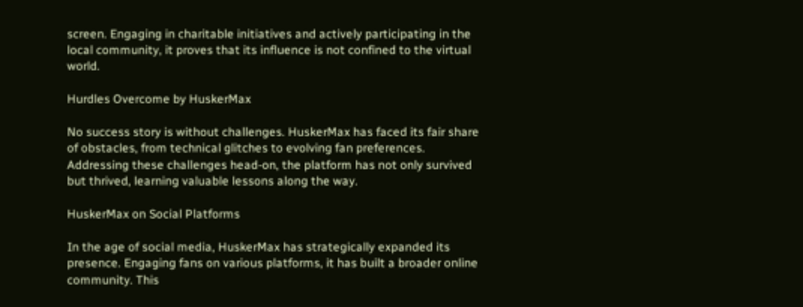screen. Engaging in charitable initiatives and actively participating in the local community, it proves that its influence is not confined to the virtual world.

Hurdles Overcome by HuskerMax

No success story is without challenges. HuskerMax has faced its fair share of obstacles, from technical glitches to evolving fan preferences. Addressing these challenges head-on, the platform has not only survived but thrived, learning valuable lessons along the way.

HuskerMax on Social Platforms

In the age of social media, HuskerMax has strategically expanded its presence. Engaging fans on various platforms, it has built a broader online community. This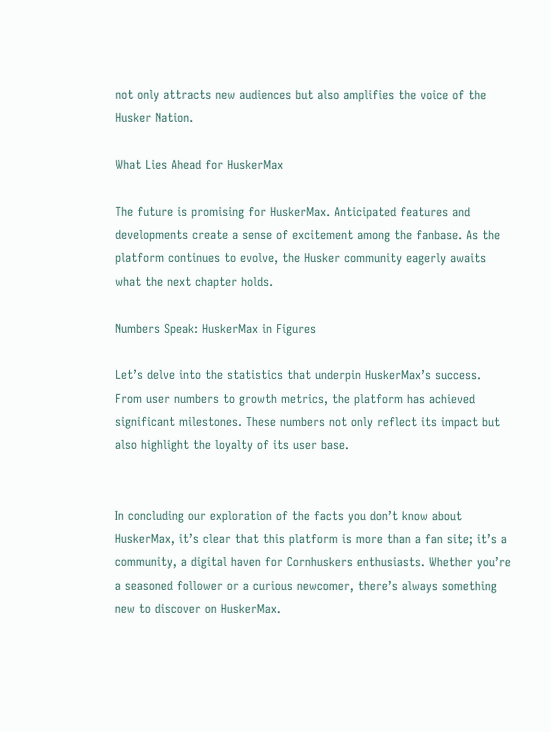not only attracts new audiences but also amplifies the voice of the Husker Nation.

What Lies Ahead for HuskerMax

The future is promising for HuskerMax. Anticipated features and developments create a sense of excitement among the fanbase. As the platform continues to evolve, the Husker community eagerly awaits what the next chapter holds.

Numbers Speak: HuskerMax in Figures

Let’s delve into the statistics that underpin HuskerMax’s success. From user numbers to growth metrics, the platform has achieved significant milestones. These numbers not only reflect its impact but also highlight the loyalty of its user base.


In concluding our exploration of the facts you don’t know about HuskerMax, it’s clear that this platform is more than a fan site; it’s a community, a digital haven for Cornhuskers enthusiasts. Whether you’re a seasoned follower or a curious newcomer, there’s always something new to discover on HuskerMax.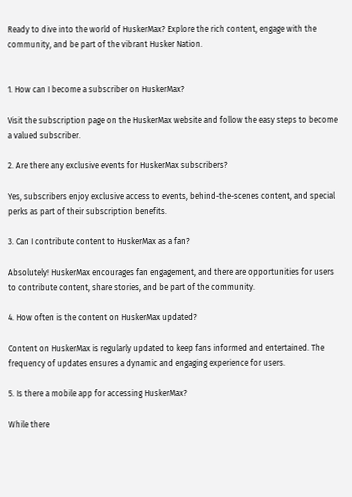Ready to dive into the world of HuskerMax? Explore the rich content, engage with the community, and be part of the vibrant Husker Nation.


1. How can I become a subscriber on HuskerMax?

Visit the subscription page on the HuskerMax website and follow the easy steps to become a valued subscriber.

2. Are there any exclusive events for HuskerMax subscribers?

Yes, subscribers enjoy exclusive access to events, behind-the-scenes content, and special perks as part of their subscription benefits.

3. Can I contribute content to HuskerMax as a fan?

Absolutely! HuskerMax encourages fan engagement, and there are opportunities for users to contribute content, share stories, and be part of the community.

4. How often is the content on HuskerMax updated?

Content on HuskerMax is regularly updated to keep fans informed and entertained. The frequency of updates ensures a dynamic and engaging experience for users.

5. Is there a mobile app for accessing HuskerMax?

While there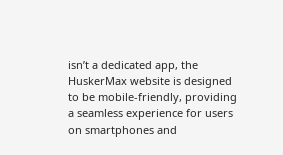isn’t a dedicated app, the HuskerMax website is designed to be mobile-friendly, providing a seamless experience for users on smartphones and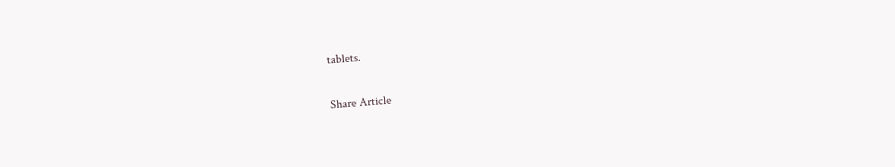tablets.

Share Article